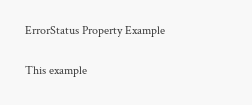ErrorStatus Property Example

This example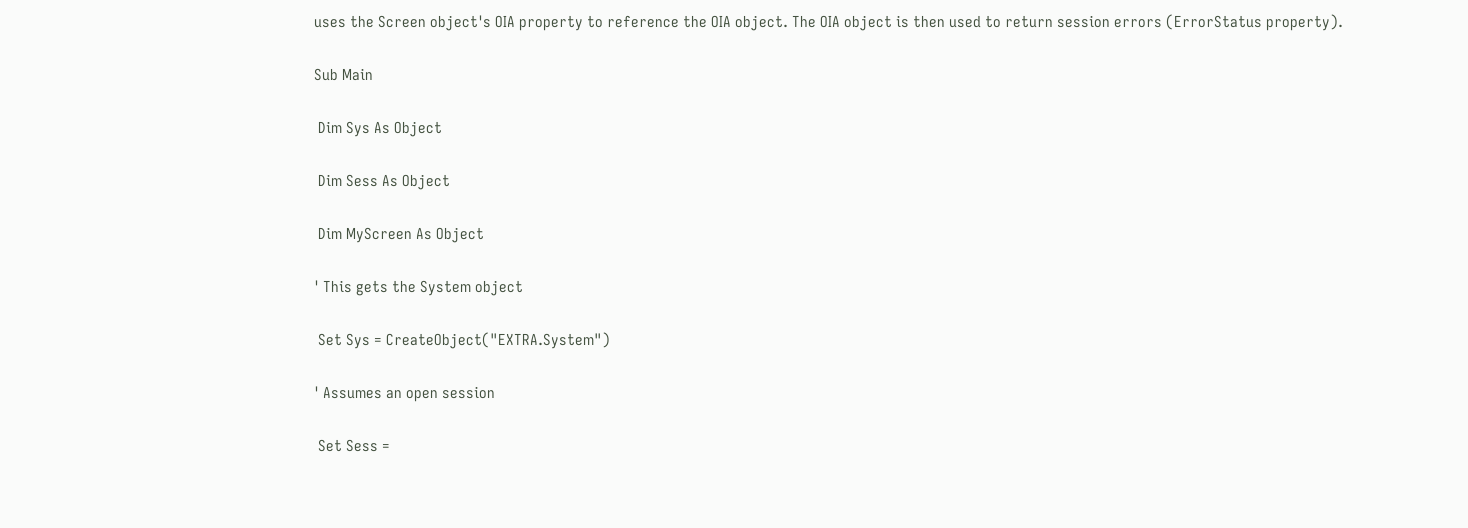uses the Screen object's OIA property to reference the OIA object. The OIA object is then used to return session errors (ErrorStatus property).

Sub Main

 Dim Sys As Object

 Dim Sess As Object

 Dim MyScreen As Object

' This gets the System object

 Set Sys = CreateObject("EXTRA.System")

' Assumes an open session

 Set Sess =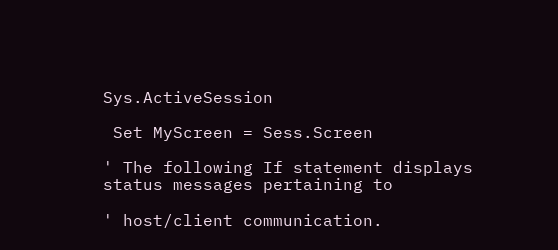Sys.ActiveSession

 Set MyScreen = Sess.Screen

' The following If statement displays status messages pertaining to

' host/client communication.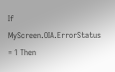If MyScreen.OIA.ErrorStatus = 1 Then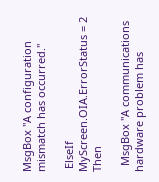MsgBox "A configuration mismatch has occurred."

 ElseIf MyScreen.OIA.ErrorStatus = 2 Then

  MsgBox "A communications hardware problem has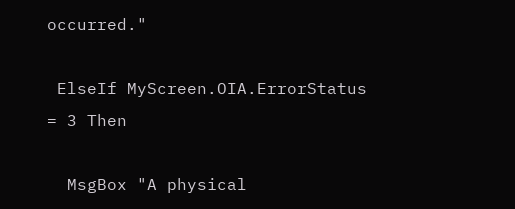occurred."

 ElseIf MyScreen.OIA.ErrorStatus = 3 Then

  MsgBox "A physical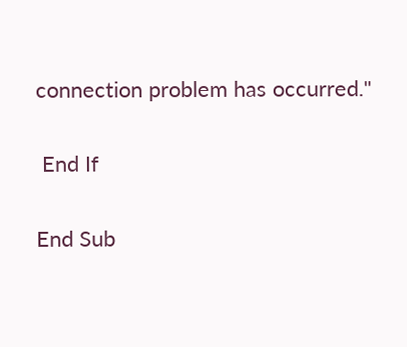connection problem has occurred."

 End If

End Sub